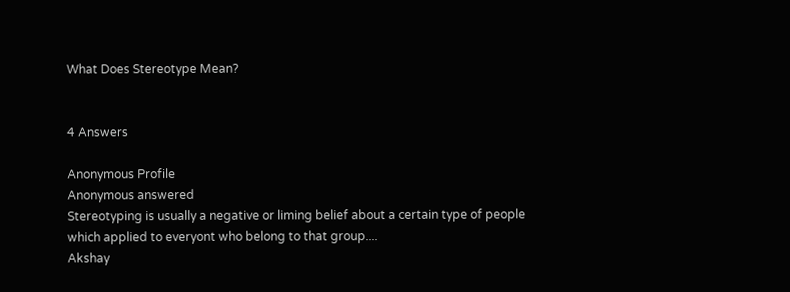What Does Stereotype Mean?


4 Answers

Anonymous Profile
Anonymous answered
Stereotyping is usually a negative or liming belief about a certain type of people which applied to everyont who belong to that group....
Akshay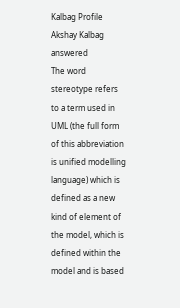Kalbag Profile
Akshay Kalbag answered
The word stereotype refers to a term used in UML (the full form of this abbreviation is unified modelling language) which is defined as a new kind of element of the model, which is defined within the model and is based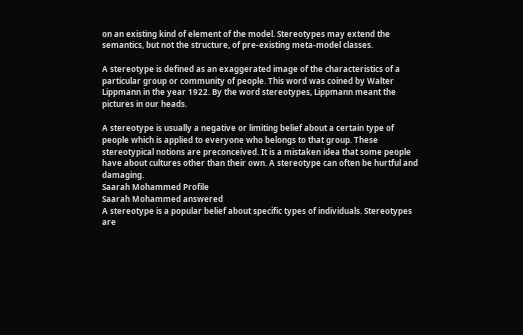on an existing kind of element of the model. Stereotypes may extend the semantics, but not the structure, of pre-existing meta-model classes.

A stereotype is defined as an exaggerated image of the characteristics of a particular group or community of people. This word was coined by Walter Lippmann in the year 1922. By the word stereotypes, Lippmann meant the pictures in our heads.

A stereotype is usually a negative or limiting belief about a certain type of people which is applied to everyone who belongs to that group. These stereotypical notions are preconceived. It is a mistaken idea that some people have about cultures other than their own. A stereotype can often be hurtful and damaging.
Saarah Mohammed Profile
Saarah Mohammed answered
A stereotype is a popular belief about specific types of individuals. Stereotypes are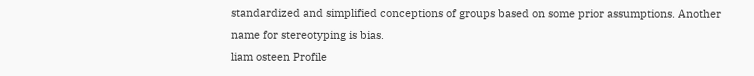standardized and simplified conceptions of groups based on some prior assumptions. Another name for stereotyping is bias.
liam osteen Profile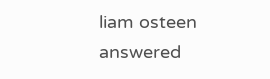liam osteen answered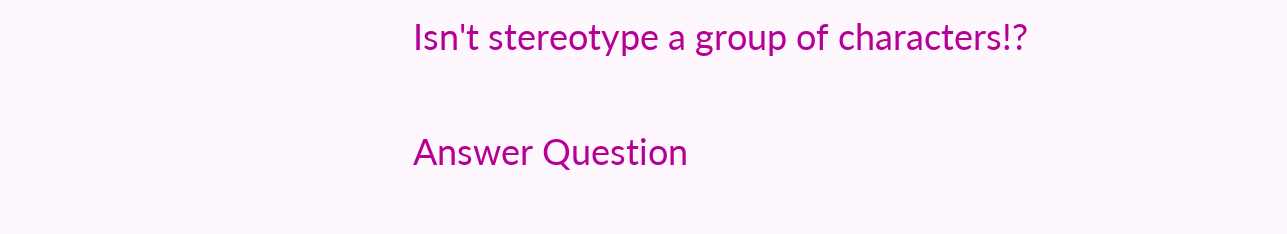Isn't stereotype a group of characters!?

Answer Question